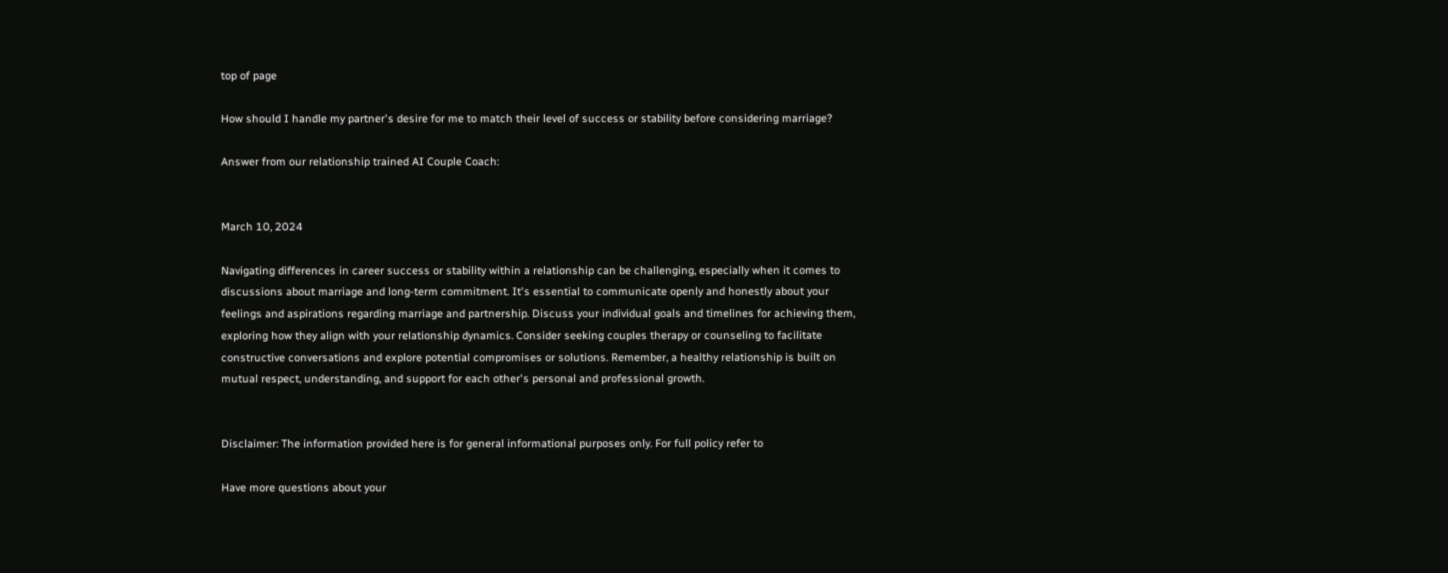top of page

How should I handle my partner's desire for me to match their level of success or stability before considering marriage?

Answer from our relationship trained AI Couple Coach:


March 10, 2024

Navigating differences in career success or stability within a relationship can be challenging, especially when it comes to discussions about marriage and long-term commitment. It's essential to communicate openly and honestly about your feelings and aspirations regarding marriage and partnership. Discuss your individual goals and timelines for achieving them, exploring how they align with your relationship dynamics. Consider seeking couples therapy or counseling to facilitate constructive conversations and explore potential compromises or solutions. Remember, a healthy relationship is built on mutual respect, understanding, and support for each other's personal and professional growth.


Disclaimer: The information provided here is for general informational purposes only. For full policy refer to

Have more questions about your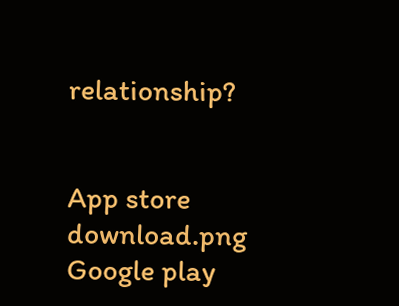relationship?


App store download.png
Google play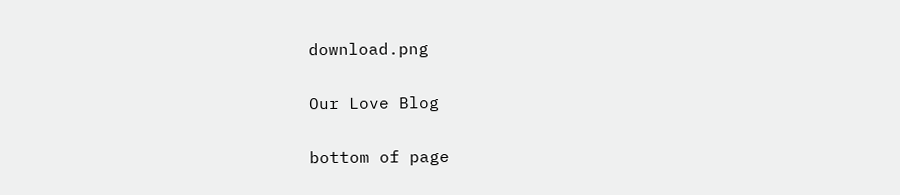download.png

Our Love Blog

bottom of page